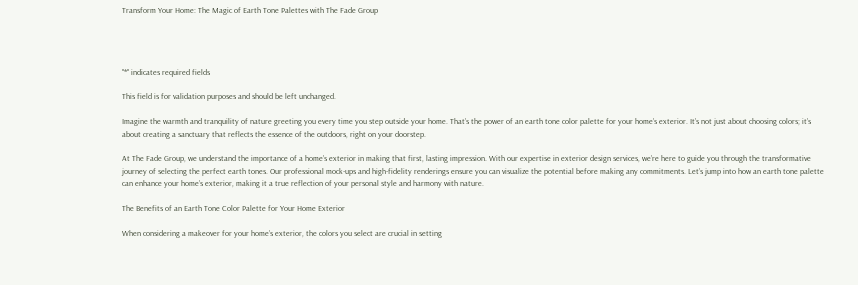Transform Your Home: The Magic of Earth Tone Palettes with The Fade Group




"*" indicates required fields

This field is for validation purposes and should be left unchanged.

Imagine the warmth and tranquility of nature greeting you every time you step outside your home. That’s the power of an earth tone color palette for your home’s exterior. It’s not just about choosing colors; it’s about creating a sanctuary that reflects the essence of the outdoors, right on your doorstep.

At The Fade Group, we understand the importance of a home’s exterior in making that first, lasting impression. With our expertise in exterior design services, we’re here to guide you through the transformative journey of selecting the perfect earth tones. Our professional mock-ups and high-fidelity renderings ensure you can visualize the potential before making any commitments. Let’s jump into how an earth tone palette can enhance your home’s exterior, making it a true reflection of your personal style and harmony with nature.

The Benefits of an Earth Tone Color Palette for Your Home Exterior

When considering a makeover for your home’s exterior, the colors you select are crucial in setting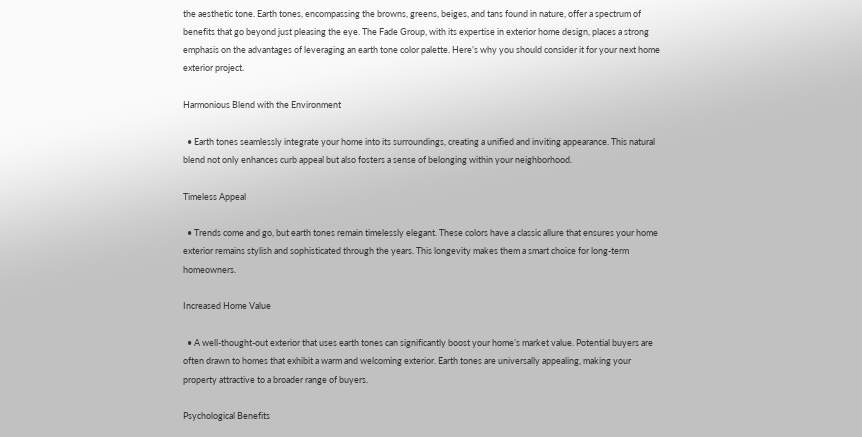the aesthetic tone. Earth tones, encompassing the browns, greens, beiges, and tans found in nature, offer a spectrum of benefits that go beyond just pleasing the eye. The Fade Group, with its expertise in exterior home design, places a strong emphasis on the advantages of leveraging an earth tone color palette. Here’s why you should consider it for your next home exterior project.

Harmonious Blend with the Environment

  • Earth tones seamlessly integrate your home into its surroundings, creating a unified and inviting appearance. This natural blend not only enhances curb appeal but also fosters a sense of belonging within your neighborhood.

Timeless Appeal

  • Trends come and go, but earth tones remain timelessly elegant. These colors have a classic allure that ensures your home exterior remains stylish and sophisticated through the years. This longevity makes them a smart choice for long-term homeowners.

Increased Home Value

  • A well-thought-out exterior that uses earth tones can significantly boost your home’s market value. Potential buyers are often drawn to homes that exhibit a warm and welcoming exterior. Earth tones are universally appealing, making your property attractive to a broader range of buyers.

Psychological Benefits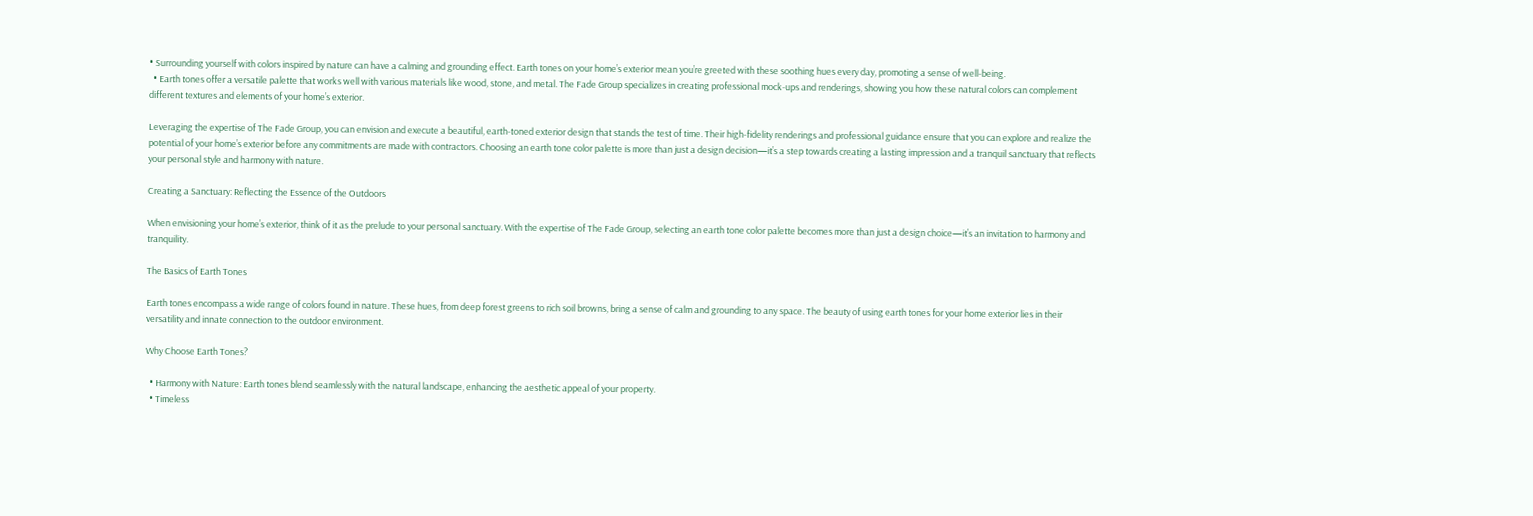• Surrounding yourself with colors inspired by nature can have a calming and grounding effect. Earth tones on your home’s exterior mean you’re greeted with these soothing hues every day, promoting a sense of well-being.
  • Earth tones offer a versatile palette that works well with various materials like wood, stone, and metal. The Fade Group specializes in creating professional mock-ups and renderings, showing you how these natural colors can complement different textures and elements of your home’s exterior.

Leveraging the expertise of The Fade Group, you can envision and execute a beautiful, earth-toned exterior design that stands the test of time. Their high-fidelity renderings and professional guidance ensure that you can explore and realize the potential of your home’s exterior before any commitments are made with contractors. Choosing an earth tone color palette is more than just a design decision—it’s a step towards creating a lasting impression and a tranquil sanctuary that reflects your personal style and harmony with nature.

Creating a Sanctuary: Reflecting the Essence of the Outdoors

When envisioning your home’s exterior, think of it as the prelude to your personal sanctuary. With the expertise of The Fade Group, selecting an earth tone color palette becomes more than just a design choice—it’s an invitation to harmony and tranquility.

The Basics of Earth Tones

Earth tones encompass a wide range of colors found in nature. These hues, from deep forest greens to rich soil browns, bring a sense of calm and grounding to any space. The beauty of using earth tones for your home exterior lies in their versatility and innate connection to the outdoor environment.

Why Choose Earth Tones?

  • Harmony with Nature: Earth tones blend seamlessly with the natural landscape, enhancing the aesthetic appeal of your property.
  • Timeless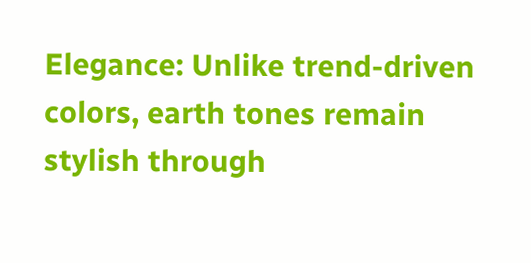Elegance: Unlike trend-driven colors, earth tones remain stylish through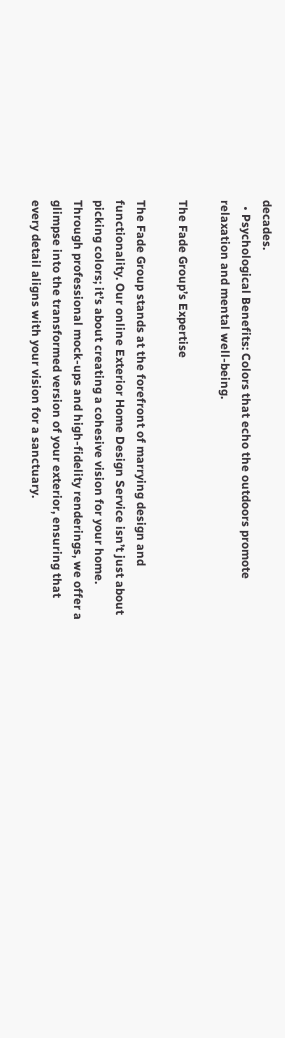decades.
  • Psychological Benefits: Colors that echo the outdoors promote relaxation and mental well-being.

The Fade Group’s Expertise

The Fade Group stands at the forefront of marrying design and functionality. Our online Exterior Home Design Service isn’t just about picking colors; it’s about creating a cohesive vision for your home. Through professional mock-ups and high-fidelity renderings, we offer a glimpse into the transformed version of your exterior, ensuring that every detail aligns with your vision for a sanctuary.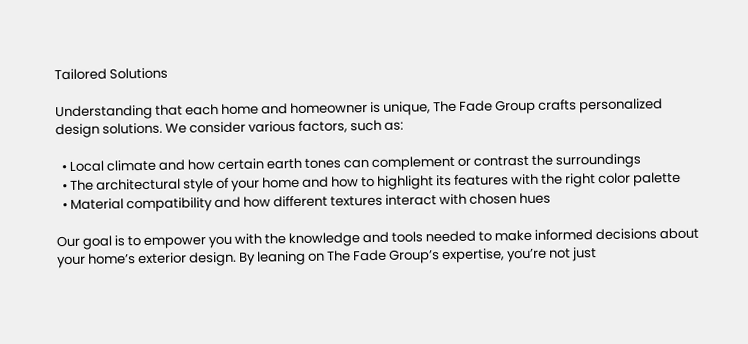Tailored Solutions

Understanding that each home and homeowner is unique, The Fade Group crafts personalized design solutions. We consider various factors, such as:

  • Local climate and how certain earth tones can complement or contrast the surroundings
  • The architectural style of your home and how to highlight its features with the right color palette
  • Material compatibility and how different textures interact with chosen hues

Our goal is to empower you with the knowledge and tools needed to make informed decisions about your home’s exterior design. By leaning on The Fade Group’s expertise, you’re not just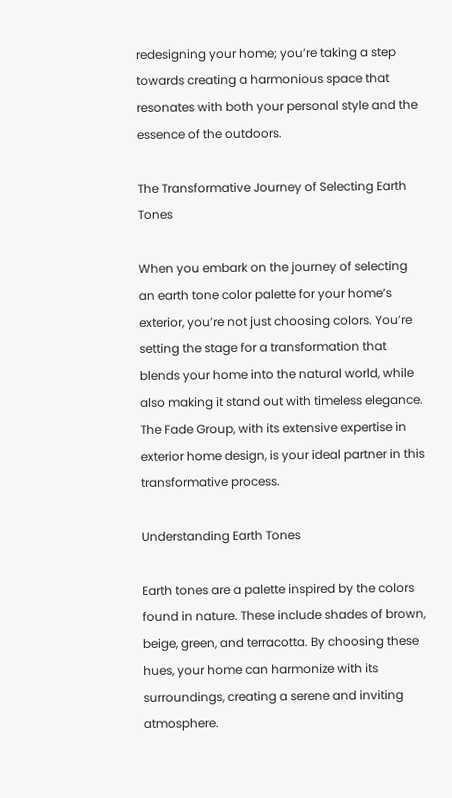redesigning your home; you’re taking a step towards creating a harmonious space that resonates with both your personal style and the essence of the outdoors.

The Transformative Journey of Selecting Earth Tones

When you embark on the journey of selecting an earth tone color palette for your home’s exterior, you’re not just choosing colors. You’re setting the stage for a transformation that blends your home into the natural world, while also making it stand out with timeless elegance. The Fade Group, with its extensive expertise in exterior home design, is your ideal partner in this transformative process.

Understanding Earth Tones

Earth tones are a palette inspired by the colors found in nature. These include shades of brown, beige, green, and terracotta. By choosing these hues, your home can harmonize with its surroundings, creating a serene and inviting atmosphere.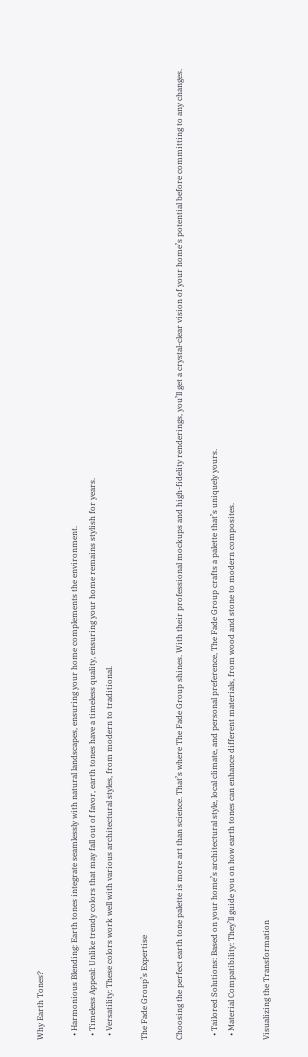Why Earth Tones?

  • Harmonious Blending: Earth tones integrate seamlessly with natural landscapes, ensuring your home complements the environment.
  • Timeless Appeal: Unlike trendy colors that may fall out of favor, earth tones have a timeless quality, ensuring your home remains stylish for years.
  • Versatility: These colors work well with various architectural styles, from modern to traditional.

The Fade Group’s Expertise

Choosing the perfect earth tone palette is more art than science. That’s where The Fade Group shines. With their professional mockups and high-fidelity renderings, you’ll get a crystal-clear vision of your home’s potential before committing to any changes.

  • Tailored Solutions: Based on your home’s architectural style, local climate, and personal preference, The Fade Group crafts a palette that’s uniquely yours.
  • Material Compatibility: They’ll guide you on how earth tones can enhance different materials, from wood and stone to modern composites.

Visualizing the Transformation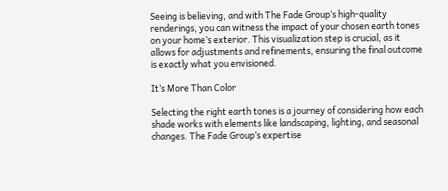Seeing is believing, and with The Fade Group’s high-quality renderings, you can witness the impact of your chosen earth tones on your home’s exterior. This visualization step is crucial, as it allows for adjustments and refinements, ensuring the final outcome is exactly what you envisioned.

It’s More Than Color

Selecting the right earth tones is a journey of considering how each shade works with elements like landscaping, lighting, and seasonal changes. The Fade Group’s expertise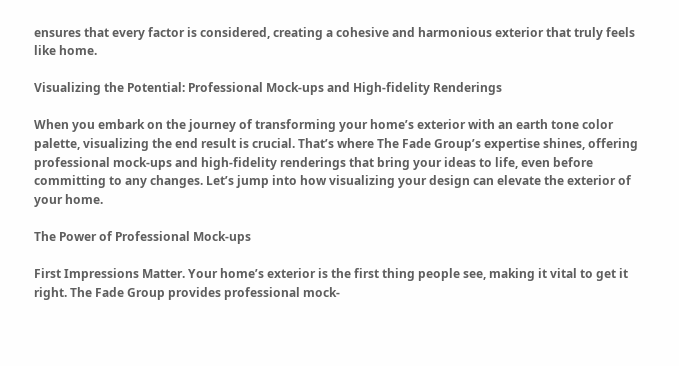ensures that every factor is considered, creating a cohesive and harmonious exterior that truly feels like home.

Visualizing the Potential: Professional Mock-ups and High-fidelity Renderings

When you embark on the journey of transforming your home’s exterior with an earth tone color palette, visualizing the end result is crucial. That’s where The Fade Group’s expertise shines, offering professional mock-ups and high-fidelity renderings that bring your ideas to life, even before committing to any changes. Let’s jump into how visualizing your design can elevate the exterior of your home.

The Power of Professional Mock-ups

First Impressions Matter. Your home’s exterior is the first thing people see, making it vital to get it right. The Fade Group provides professional mock-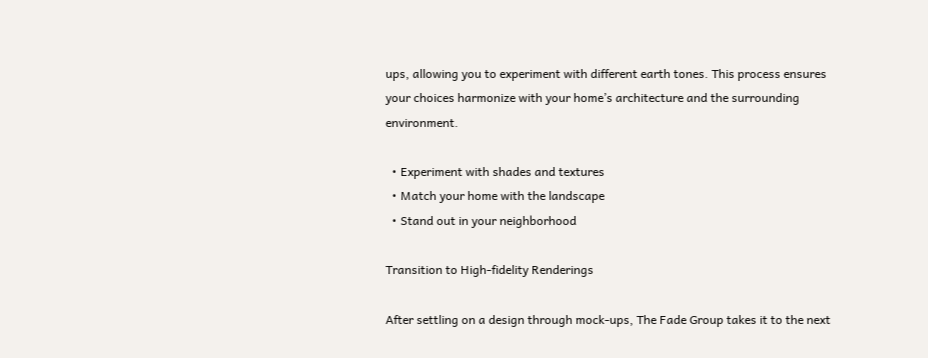ups, allowing you to experiment with different earth tones. This process ensures your choices harmonize with your home’s architecture and the surrounding environment.

  • Experiment with shades and textures
  • Match your home with the landscape
  • Stand out in your neighborhood

Transition to High-fidelity Renderings

After settling on a design through mock-ups, The Fade Group takes it to the next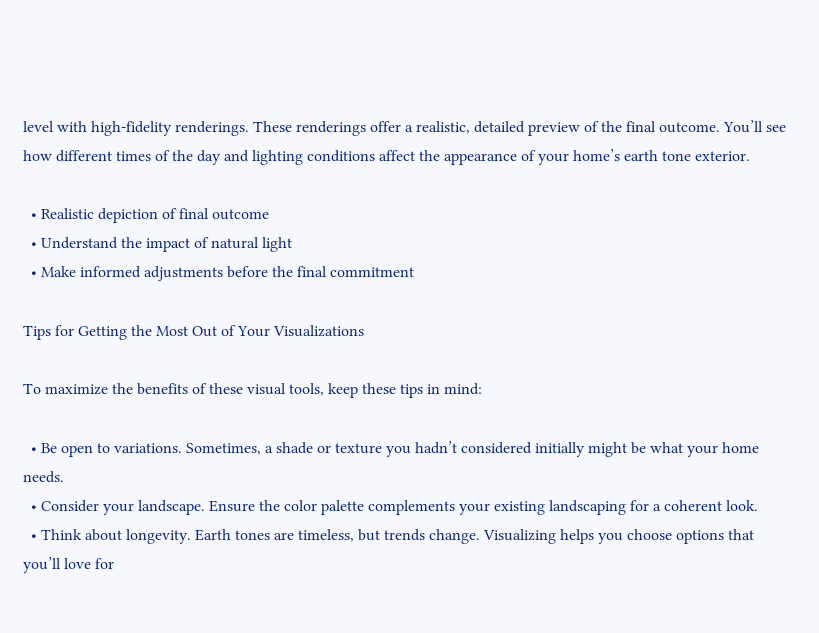level with high-fidelity renderings. These renderings offer a realistic, detailed preview of the final outcome. You’ll see how different times of the day and lighting conditions affect the appearance of your home’s earth tone exterior.

  • Realistic depiction of final outcome
  • Understand the impact of natural light
  • Make informed adjustments before the final commitment

Tips for Getting the Most Out of Your Visualizations

To maximize the benefits of these visual tools, keep these tips in mind:

  • Be open to variations. Sometimes, a shade or texture you hadn’t considered initially might be what your home needs.
  • Consider your landscape. Ensure the color palette complements your existing landscaping for a coherent look.
  • Think about longevity. Earth tones are timeless, but trends change. Visualizing helps you choose options that you’ll love for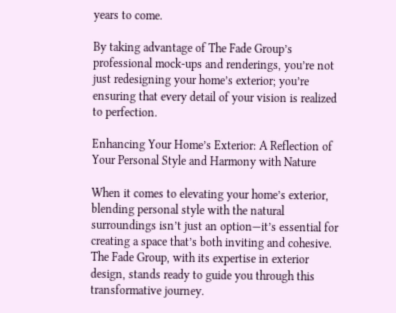years to come.

By taking advantage of The Fade Group’s professional mock-ups and renderings, you’re not just redesigning your home’s exterior; you’re ensuring that every detail of your vision is realized to perfection.

Enhancing Your Home’s Exterior: A Reflection of Your Personal Style and Harmony with Nature

When it comes to elevating your home’s exterior, blending personal style with the natural surroundings isn’t just an option—it’s essential for creating a space that’s both inviting and cohesive. The Fade Group, with its expertise in exterior design, stands ready to guide you through this transformative journey.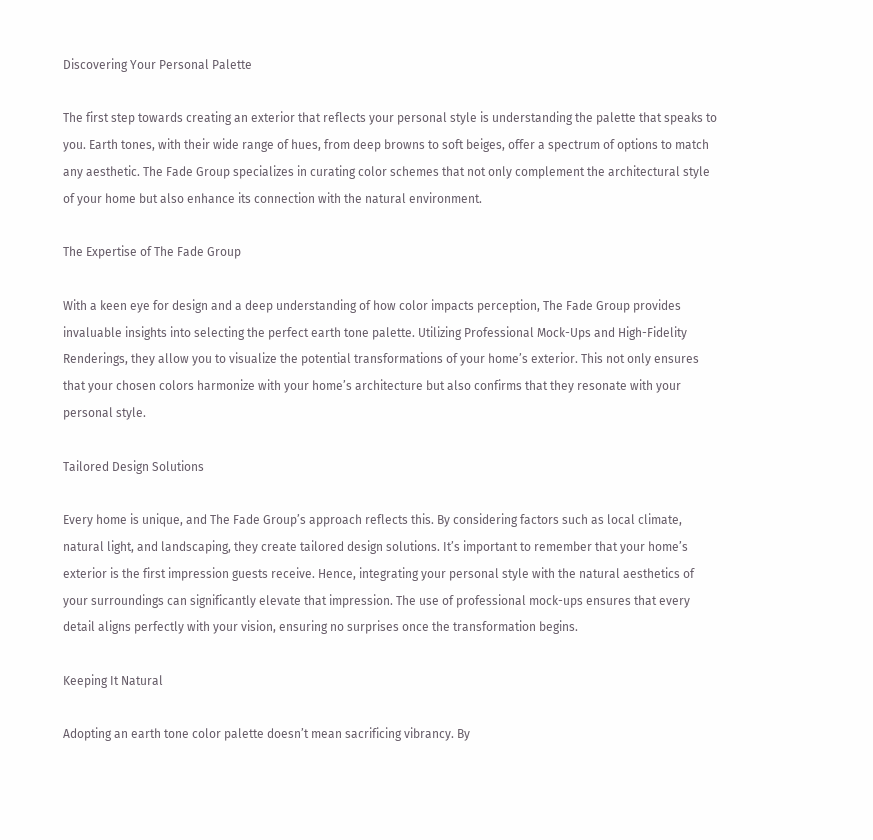Discovering Your Personal Palette

The first step towards creating an exterior that reflects your personal style is understanding the palette that speaks to you. Earth tones, with their wide range of hues, from deep browns to soft beiges, offer a spectrum of options to match any aesthetic. The Fade Group specializes in curating color schemes that not only complement the architectural style of your home but also enhance its connection with the natural environment.

The Expertise of The Fade Group

With a keen eye for design and a deep understanding of how color impacts perception, The Fade Group provides invaluable insights into selecting the perfect earth tone palette. Utilizing Professional Mock-Ups and High-Fidelity Renderings, they allow you to visualize the potential transformations of your home’s exterior. This not only ensures that your chosen colors harmonize with your home’s architecture but also confirms that they resonate with your personal style.

Tailored Design Solutions

Every home is unique, and The Fade Group’s approach reflects this. By considering factors such as local climate, natural light, and landscaping, they create tailored design solutions. It’s important to remember that your home’s exterior is the first impression guests receive. Hence, integrating your personal style with the natural aesthetics of your surroundings can significantly elevate that impression. The use of professional mock-ups ensures that every detail aligns perfectly with your vision, ensuring no surprises once the transformation begins.

Keeping It Natural

Adopting an earth tone color palette doesn’t mean sacrificing vibrancy. By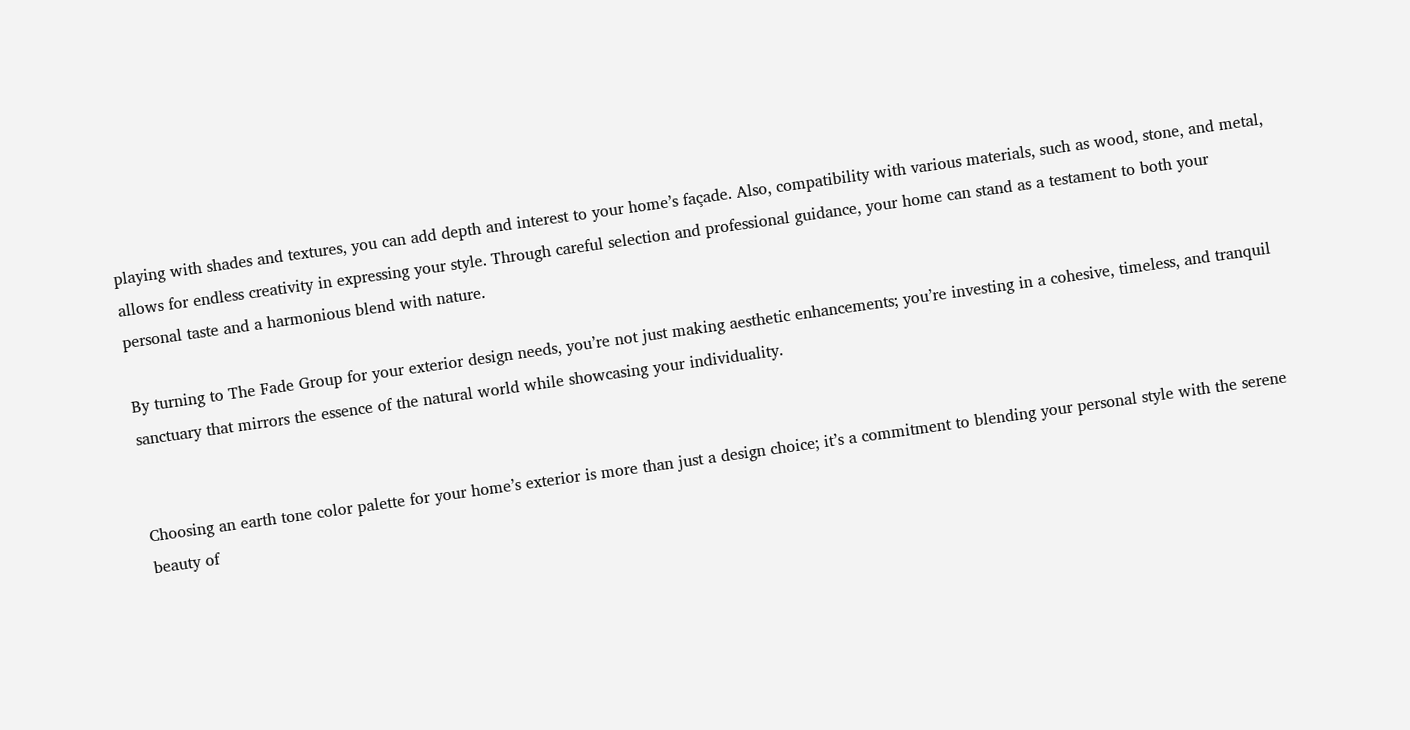playing with shades and textures, you can add depth and interest to your home’s façade. Also, compatibility with various materials, such as wood, stone, and metal, allows for endless creativity in expressing your style. Through careful selection and professional guidance, your home can stand as a testament to both your personal taste and a harmonious blend with nature.

By turning to The Fade Group for your exterior design needs, you’re not just making aesthetic enhancements; you’re investing in a cohesive, timeless, and tranquil sanctuary that mirrors the essence of the natural world while showcasing your individuality.


Choosing an earth tone color palette for your home’s exterior is more than just a design choice; it’s a commitment to blending your personal style with the serene beauty of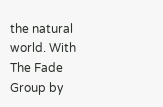the natural world. With The Fade Group by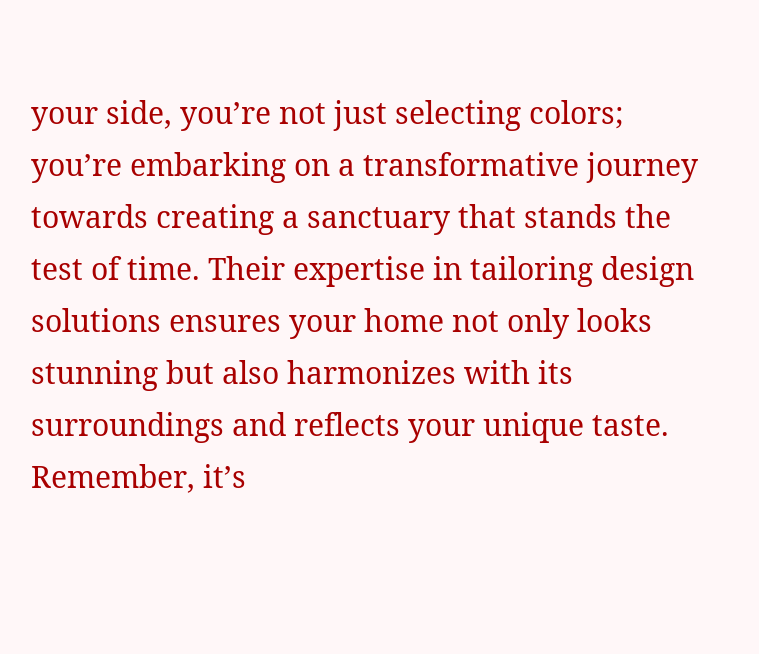your side, you’re not just selecting colors; you’re embarking on a transformative journey towards creating a sanctuary that stands the test of time. Their expertise in tailoring design solutions ensures your home not only looks stunning but also harmonizes with its surroundings and reflects your unique taste. Remember, it’s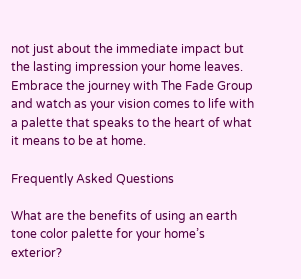not just about the immediate impact but the lasting impression your home leaves. Embrace the journey with The Fade Group and watch as your vision comes to life with a palette that speaks to the heart of what it means to be at home.

Frequently Asked Questions

What are the benefits of using an earth tone color palette for your home’s exterior?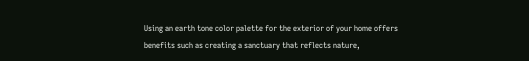Using an earth tone color palette for the exterior of your home offers benefits such as creating a sanctuary that reflects nature,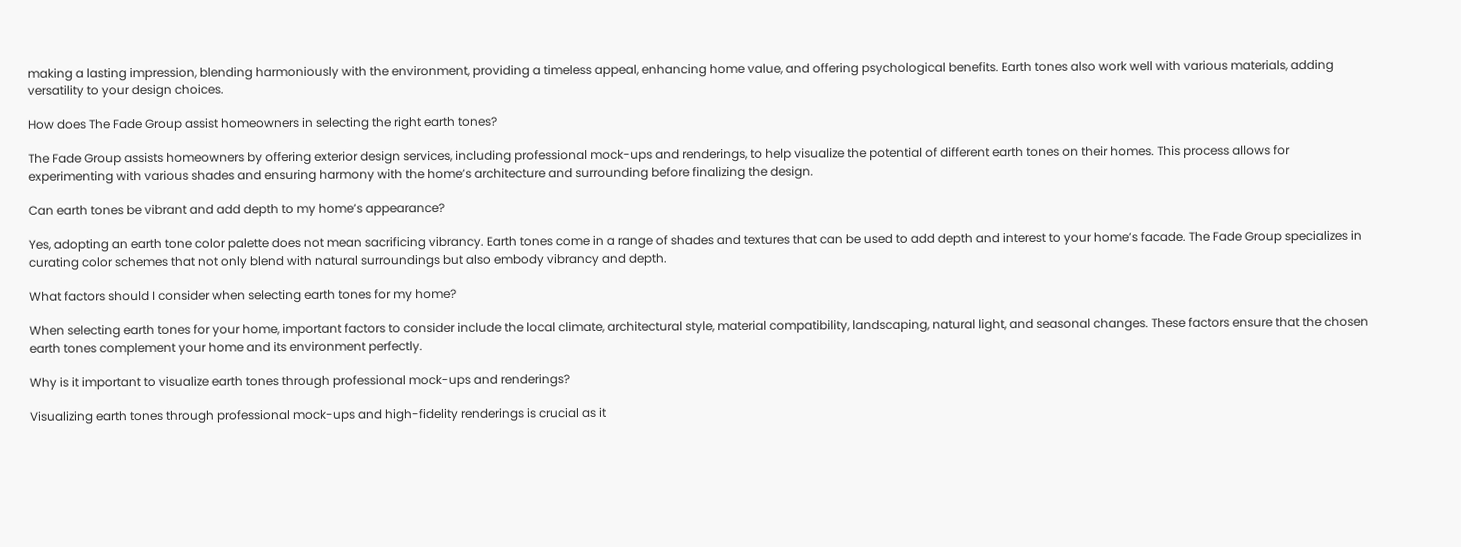making a lasting impression, blending harmoniously with the environment, providing a timeless appeal, enhancing home value, and offering psychological benefits. Earth tones also work well with various materials, adding versatility to your design choices.

How does The Fade Group assist homeowners in selecting the right earth tones?

The Fade Group assists homeowners by offering exterior design services, including professional mock-ups and renderings, to help visualize the potential of different earth tones on their homes. This process allows for experimenting with various shades and ensuring harmony with the home’s architecture and surrounding before finalizing the design.

Can earth tones be vibrant and add depth to my home’s appearance?

Yes, adopting an earth tone color palette does not mean sacrificing vibrancy. Earth tones come in a range of shades and textures that can be used to add depth and interest to your home’s facade. The Fade Group specializes in curating color schemes that not only blend with natural surroundings but also embody vibrancy and depth.

What factors should I consider when selecting earth tones for my home?

When selecting earth tones for your home, important factors to consider include the local climate, architectural style, material compatibility, landscaping, natural light, and seasonal changes. These factors ensure that the chosen earth tones complement your home and its environment perfectly.

Why is it important to visualize earth tones through professional mock-ups and renderings?

Visualizing earth tones through professional mock-ups and high-fidelity renderings is crucial as it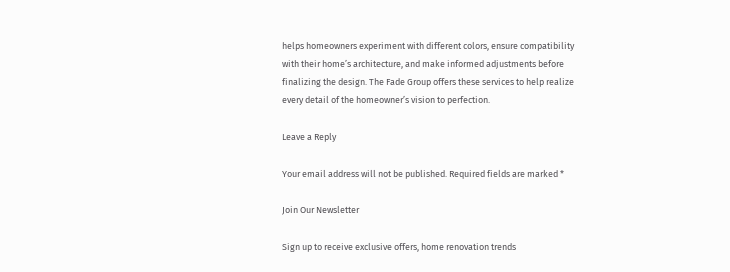helps homeowners experiment with different colors, ensure compatibility with their home’s architecture, and make informed adjustments before finalizing the design. The Fade Group offers these services to help realize every detail of the homeowner’s vision to perfection.

Leave a Reply

Your email address will not be published. Required fields are marked *

Join Our Newsletter

Sign up to receive exclusive offers, home renovation trends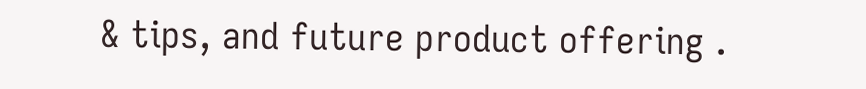& tips, and future product offering .